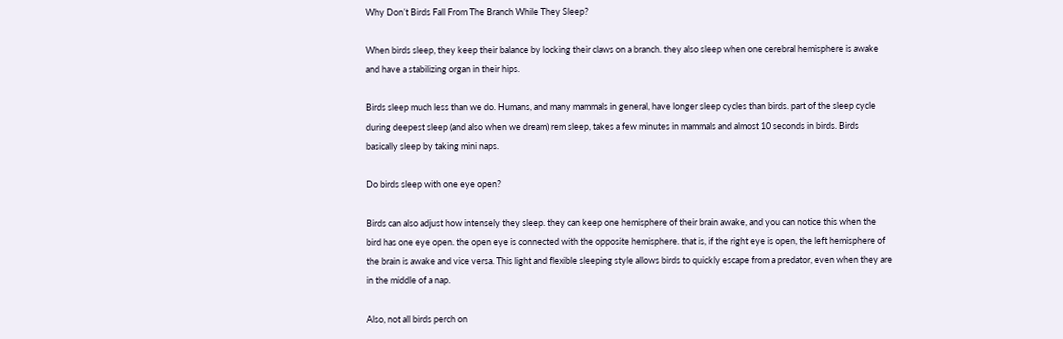Why Don’t Birds Fall From The Branch While They Sleep?

When birds sleep, they keep their balance by locking their claws on a branch. they also sleep when one cerebral hemisphere is awake and have a stabilizing organ in their hips.

Birds sleep much less than we do. Humans, and many mammals in general, have longer sleep cycles than birds. part of the sleep cycle during deepest sleep (and also when we dream) rem sleep, takes a few minutes in mammals and almost 10 seconds in birds. Birds basically sleep by taking mini naps.

Do birds sleep with one eye open?

Birds can also adjust how intensely they sleep. they can keep one hemisphere of their brain awake, and you can notice this when the bird has one eye open. the open eye is connected with the opposite hemisphere. that is, if the right eye is open, the left hemisphere of the brain is awake and vice versa. This light and flexible sleeping style allows birds to quickly escape from a predator, even when they are in the middle of a nap.

Also, not all birds perch on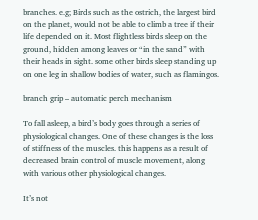branches. e.g; Birds such as the ostrich, the largest bird on the planet, would not be able to climb a tree if their life depended on it. Most flightless birds sleep on the ground, hidden among leaves or “in the sand” with their heads in sight. some other birds sleep standing up on one leg in shallow bodies of water, such as flamingos.

branch grip – automatic perch mechanism

To fall asleep, a bird’s body goes through a series of physiological changes. One of these changes is the loss of stiffness of the muscles. this happens as a result of decreased brain control of muscle movement, along with various other physiological changes.

It’s not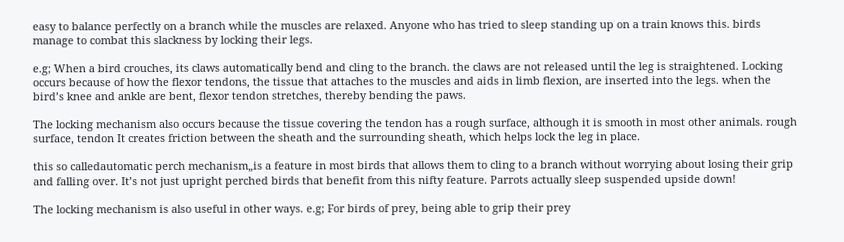easy to balance perfectly on a branch while the muscles are relaxed. Anyone who has tried to sleep standing up on a train knows this. birds manage to combat this slackness by locking their legs.

e.g; When a bird crouches, its claws automatically bend and cling to the branch. the claws are not released until the leg is straightened. Locking occurs because of how the flexor tendons, the tissue that attaches to the muscles and aids in limb flexion, are inserted into the legs. when the bird’s knee and ankle are bent, flexor tendon stretches, thereby bending the paws.

The locking mechanism also occurs because the tissue covering the tendon has a rough surface, although it is smooth in most other animals. rough surface, tendon It creates friction between the sheath and the surrounding sheath, which helps lock the leg in place.

this so calledautomatic perch mechanism„is a feature in most birds that allows them to cling to a branch without worrying about losing their grip and falling over. It’s not just upright perched birds that benefit from this nifty feature. Parrots actually sleep suspended upside down!

The locking mechanism is also useful in other ways. e.g; For birds of prey, being able to grip their prey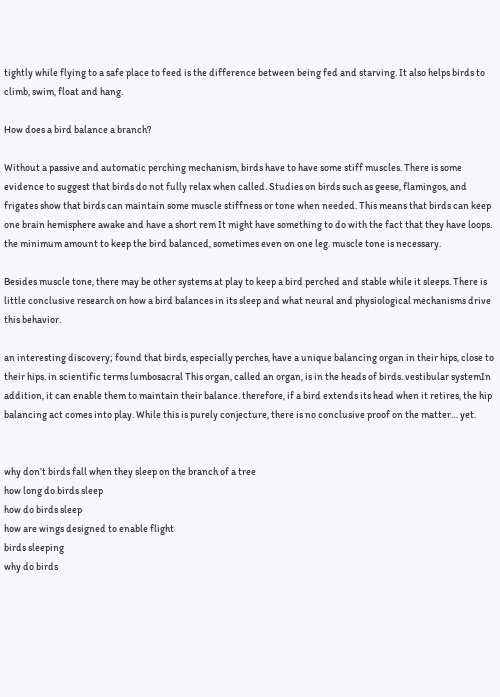tightly while flying to a safe place to feed is the difference between being fed and starving. It also helps birds to climb, swim, float and hang.

How does a bird balance a branch?

Without a passive and automatic perching mechanism, birds have to have some stiff muscles. There is some evidence to suggest that birds do not fully relax when called. Studies on birds such as geese, flamingos, and frigates show that birds can maintain some muscle stiffness or tone when needed. This means that birds can keep one brain hemisphere awake and have a short rem It might have something to do with the fact that they have loops. the minimum amount to keep the bird balanced, sometimes even on one leg. muscle tone is necessary.

Besides muscle tone, there may be other systems at play to keep a bird perched and stable while it sleeps. There is little conclusive research on how a bird balances in its sleep and what neural and physiological mechanisms drive this behavior.

an interesting discovery; found that birds, especially perches, have a unique balancing organ in their hips, close to their hips. in scientific terms lumbosacral This organ, called an organ, is in the heads of birds. vestibular systemIn addition, it can enable them to maintain their balance. therefore, if a bird extends its head when it retires, the hip balancing act comes into play. While this is purely conjecture, there is no conclusive proof on the matter… yet.


why don’t birds fall when they sleep on the branch of a tree
how long do birds sleep
how do birds sleep
how are wings designed to enable flight
birds sleeping
why do birds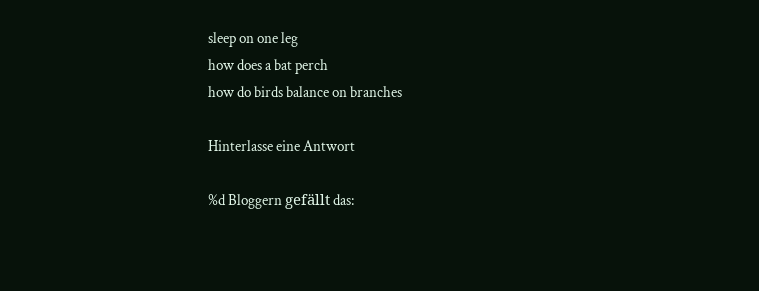sleep on one leg
how does a bat perch
how do birds balance on branches

Hinterlasse eine Antwort

%d Bloggern gefällt das: